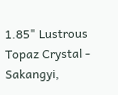1.85" Lustrous Topaz Crystal - Sakangyi,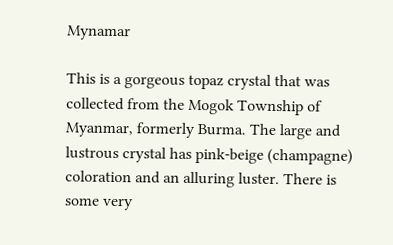Mynamar

This is a gorgeous topaz crystal that was collected from the Mogok Township of Myanmar, formerly Burma. The large and lustrous crystal has pink-beige (champagne) coloration and an alluring luster. There is some very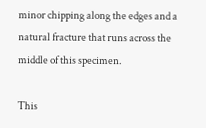minor chipping along the edges and a natural fracture that runs across the middle of this specimen.

This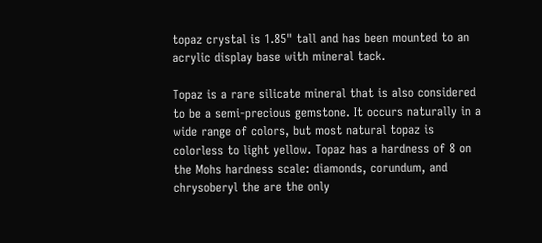topaz crystal is 1.85" tall and has been mounted to an acrylic display base with mineral tack.

Topaz is a rare silicate mineral that is also considered to be a semi-precious gemstone. It occurs naturally in a wide range of colors, but most natural topaz is colorless to light yellow. Topaz has a hardness of 8 on the Mohs hardness scale: diamonds, corundum, and chrysoberyl the are the only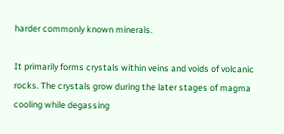harder commonly known minerals.

It primarily forms crystals within veins and voids of volcanic rocks. The crystals grow during the later stages of magma cooling while degassing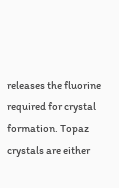releases the fluorine required for crystal formation. Topaz crystals are either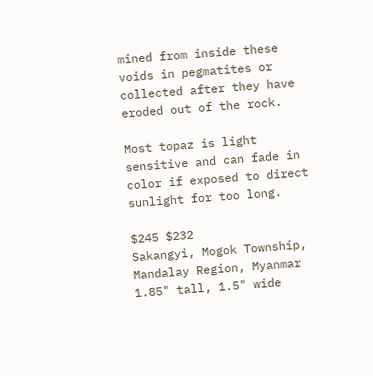mined from inside these voids in pegmatites or collected after they have eroded out of the rock.

Most topaz is light sensitive and can fade in color if exposed to direct sunlight for too long.

$245 $232
Sakangyi, Mogok Township, Mandalay Region, Myanmar
1.85" tall, 1.5" wide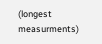(longest measurments)